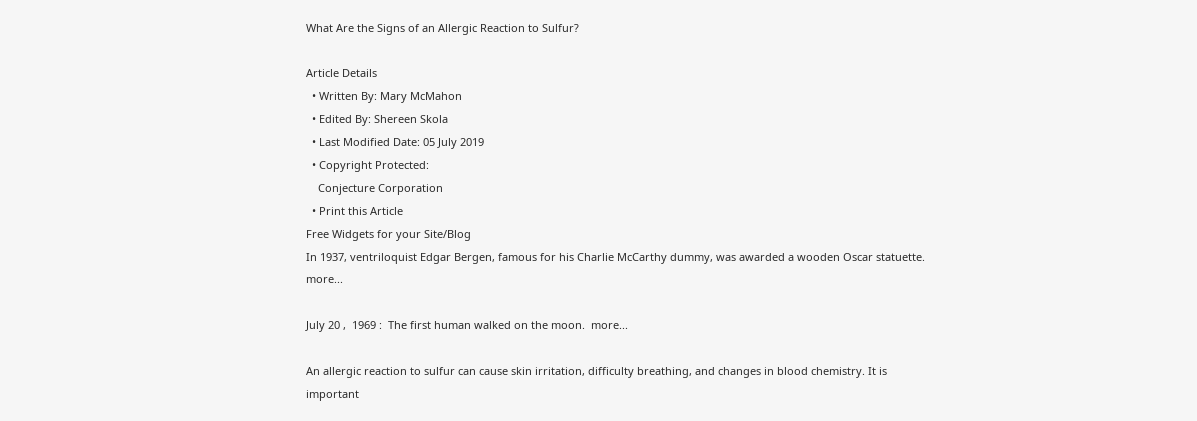What Are the Signs of an Allergic Reaction to Sulfur?

Article Details
  • Written By: Mary McMahon
  • Edited By: Shereen Skola
  • Last Modified Date: 05 July 2019
  • Copyright Protected:
    Conjecture Corporation
  • Print this Article
Free Widgets for your Site/Blog
In 1937, ventriloquist Edgar Bergen, famous for his Charlie McCarthy dummy, was awarded a wooden Oscar statuette.  more...

July 20 ,  1969 :  The first human walked on the moon.  more...

An allergic reaction to sulfur can cause skin irritation, difficulty breathing, and changes in blood chemistry. It is important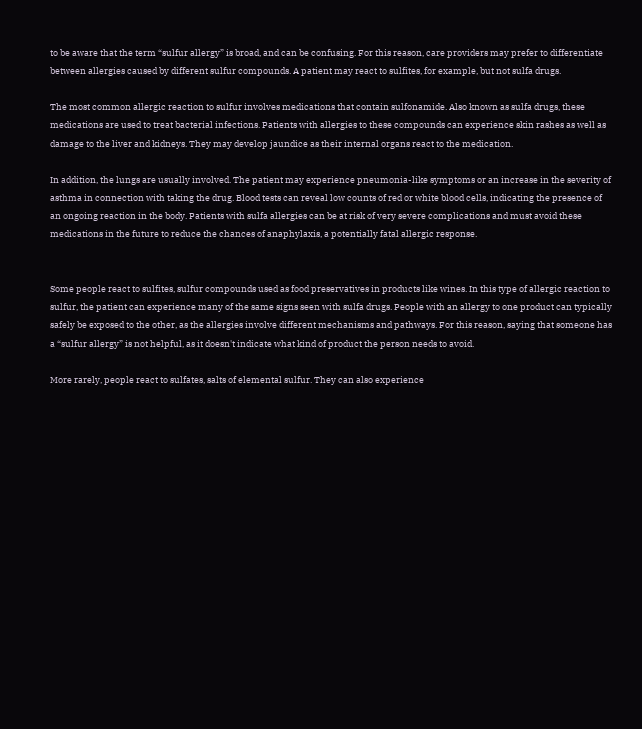to be aware that the term “sulfur allergy” is broad, and can be confusing. For this reason, care providers may prefer to differentiate between allergies caused by different sulfur compounds. A patient may react to sulfites, for example, but not sulfa drugs.

The most common allergic reaction to sulfur involves medications that contain sulfonamide. Also known as sulfa drugs, these medications are used to treat bacterial infections. Patients with allergies to these compounds can experience skin rashes as well as damage to the liver and kidneys. They may develop jaundice as their internal organs react to the medication.

In addition, the lungs are usually involved. The patient may experience pneumonia-like symptoms or an increase in the severity of asthma in connection with taking the drug. Blood tests can reveal low counts of red or white blood cells, indicating the presence of an ongoing reaction in the body. Patients with sulfa allergies can be at risk of very severe complications and must avoid these medications in the future to reduce the chances of anaphylaxis, a potentially fatal allergic response.


Some people react to sulfites, sulfur compounds used as food preservatives in products like wines. In this type of allergic reaction to sulfur, the patient can experience many of the same signs seen with sulfa drugs. People with an allergy to one product can typically safely be exposed to the other, as the allergies involve different mechanisms and pathways. For this reason, saying that someone has a “sulfur allergy” is not helpful, as it doesn't indicate what kind of product the person needs to avoid.

More rarely, people react to sulfates, salts of elemental sulfur. They can also experience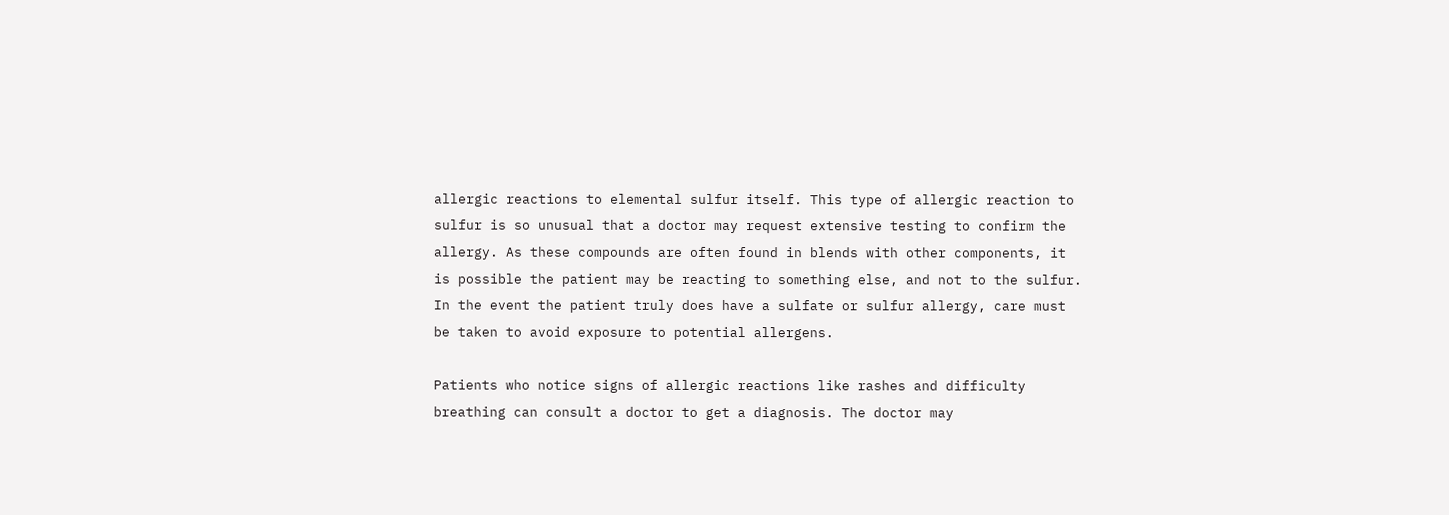allergic reactions to elemental sulfur itself. This type of allergic reaction to sulfur is so unusual that a doctor may request extensive testing to confirm the allergy. As these compounds are often found in blends with other components, it is possible the patient may be reacting to something else, and not to the sulfur. In the event the patient truly does have a sulfate or sulfur allergy, care must be taken to avoid exposure to potential allergens.

Patients who notice signs of allergic reactions like rashes and difficulty breathing can consult a doctor to get a diagnosis. The doctor may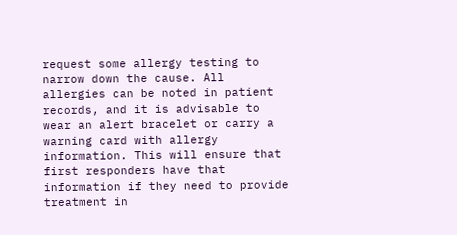request some allergy testing to narrow down the cause. All allergies can be noted in patient records, and it is advisable to wear an alert bracelet or carry a warning card with allergy information. This will ensure that first responders have that information if they need to provide treatment in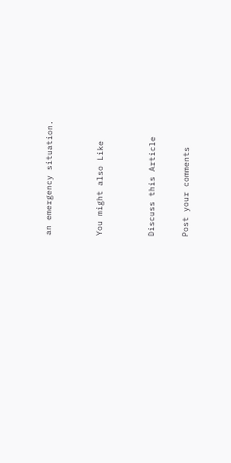an emergency situation.


You might also Like


Discuss this Article

Post your comments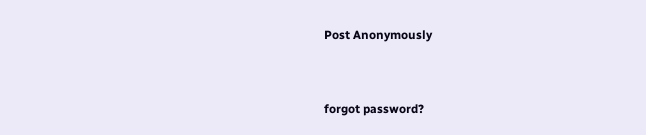Post Anonymously


forgot password?